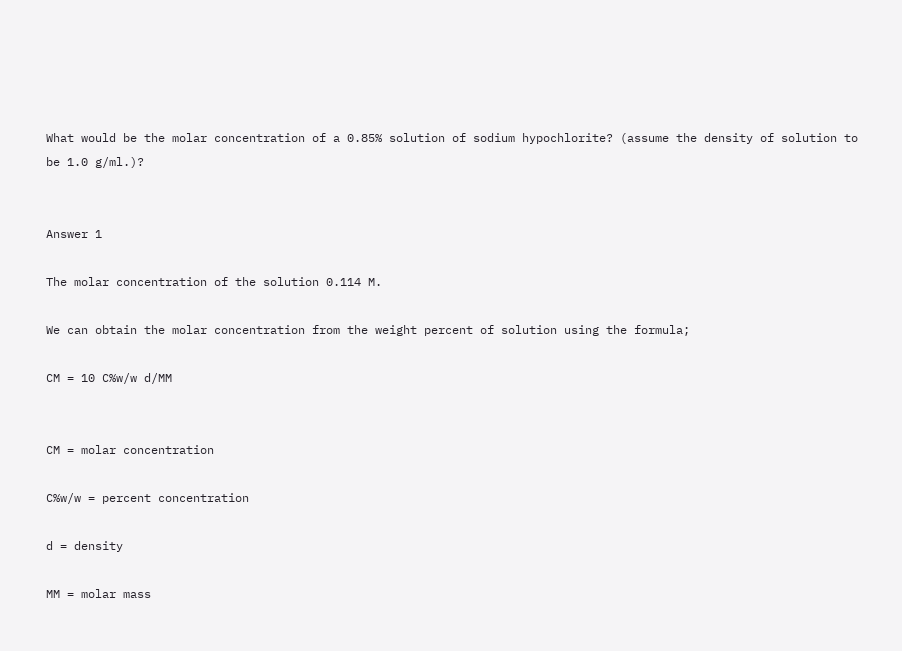What would be the molar concentration of a 0.85% solution of sodium hypochlorite? (assume the density of solution to be 1.0 g/ml.)?


Answer 1

The molar concentration of the solution 0.114 M.

We can obtain the molar concentration from the weight percent of solution using the formula;

CM = 10 C%w/w d/MM


CM = molar concentration

C%w/w = percent concentration

d = density

MM = molar mass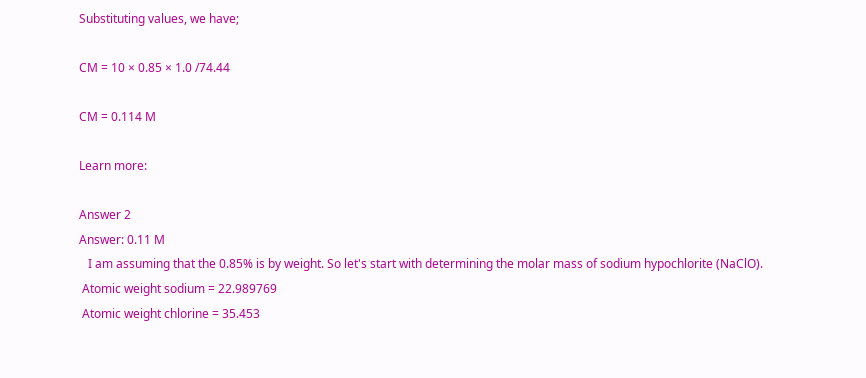Substituting values, we have;

CM = 10 × 0.85 × 1.0 /74.44

CM = 0.114 M

Learn more:

Answer 2
Answer: 0.11 M
   I am assuming that the 0.85% is by weight. So let's start with determining the molar mass of sodium hypochlorite (NaClO).
 Atomic weight sodium = 22.989769
 Atomic weight chlorine = 35.453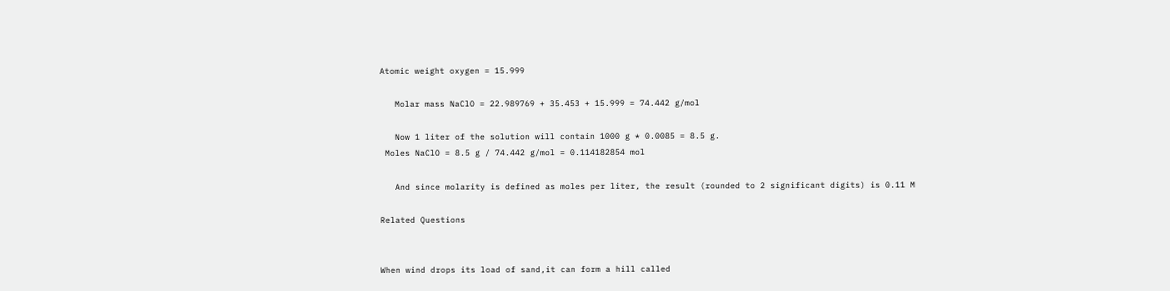Atomic weight oxygen = 15.999

   Molar mass NaClO = 22.989769 + 35.453 + 15.999 = 74.442 g/mol

   Now 1 liter of the solution will contain 1000 g * 0.0085 = 8.5 g.
 Moles NaClO = 8.5 g / 74.442 g/mol = 0.114182854 mol

   And since molarity is defined as moles per liter, the result (rounded to 2 significant digits) is 0.11 M

Related Questions


When wind drops its load of sand,it can form a hill called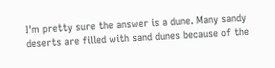I'm pretty sure the answer is a dune. Many sandy deserts are filled with sand dunes because of the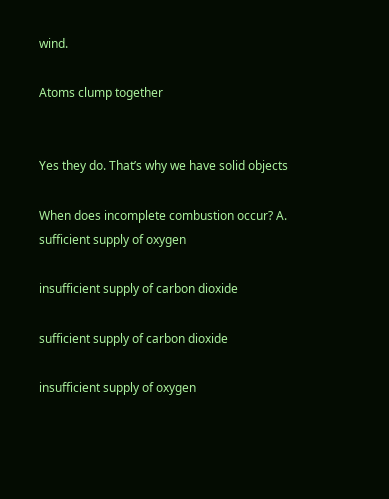wind.

Atoms clump together


Yes they do. That’s why we have solid objects

When does incomplete combustion occur? A.
sufficient supply of oxygen

insufficient supply of carbon dioxide

sufficient supply of carbon dioxide

insufficient supply of oxygen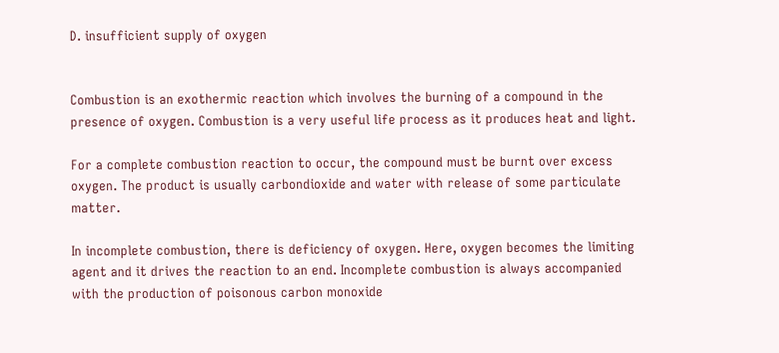D. insufficient supply of oxygen


Combustion is an exothermic reaction which involves the burning of a compound in the presence of oxygen. Combustion is a very useful life process as it produces heat and light.

For a complete combustion reaction to occur, the compound must be burnt over excess oxygen. The product is usually carbondioxide and water with release of some particulate matter.

In incomplete combustion, there is deficiency of oxygen. Here, oxygen becomes the limiting agent and it drives the reaction to an end. Incomplete combustion is always accompanied with the production of poisonous carbon monoxide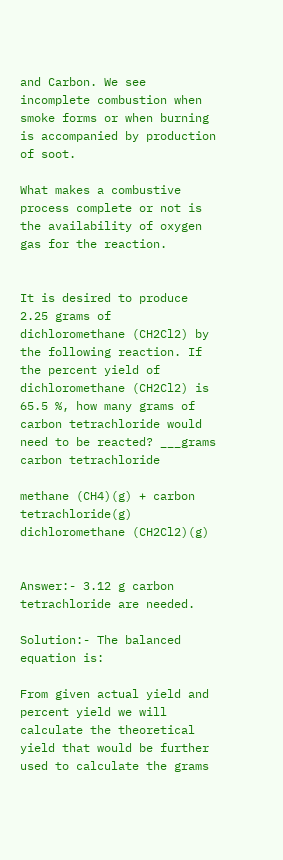and Carbon. We see incomplete combustion when smoke forms or when burning is accompanied by production of soot.

What makes a combustive process complete or not is the availability of oxygen gas for the reaction.


It is desired to produce 2.25 grams of dichloromethane (CH2Cl2) by the following reaction. If the percent yield of dichloromethane (CH2Cl2) is 65.5 %, how many grams of carbon tetrachloride would need to be reacted? ___grams carbon tetrachloride

methane (CH4)(g) + carbon tetrachloride(g) dichloromethane (CH2Cl2)(g)


Answer:- 3.12 g carbon tetrachloride are needed.

Solution:- The balanced equation is:

From given actual yield and percent yield we will calculate the theoretical yield that would be further used to calculate the grams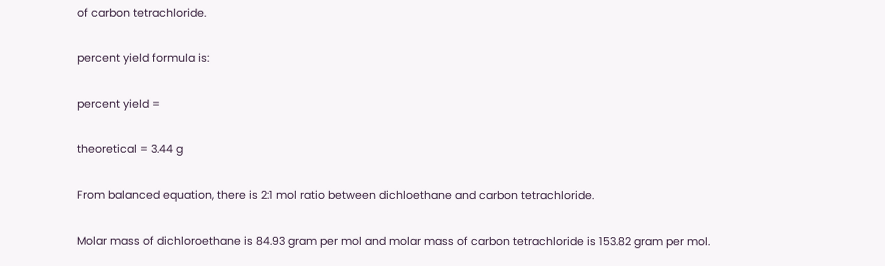of carbon tetrachloride.

percent yield formula is:

percent yield =

theoretical = 3.44 g

From balanced equation, there is 2:1 mol ratio between dichloethane and carbon tetrachloride.

Molar mass of dichloroethane is 84.93 gram per mol and molar mass of carbon tetrachloride is 153.82 gram per mol.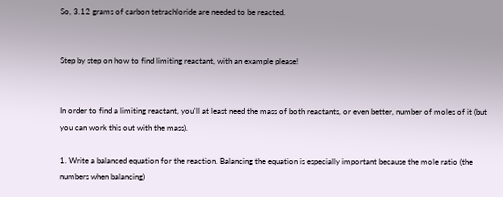So, 3.12 grams of carbon tetrachloride are needed to be reacted.


Step by step on how to find limiting reactant, with an example please!


In order to find a limiting reactant, you'll at least need the mass of both reactants, or even better, number of moles of it (but you can work this out with the mass).

1. Write a balanced equation for the reaction. Balancing the equation is especially important because the mole ratio (the numbers when balancing)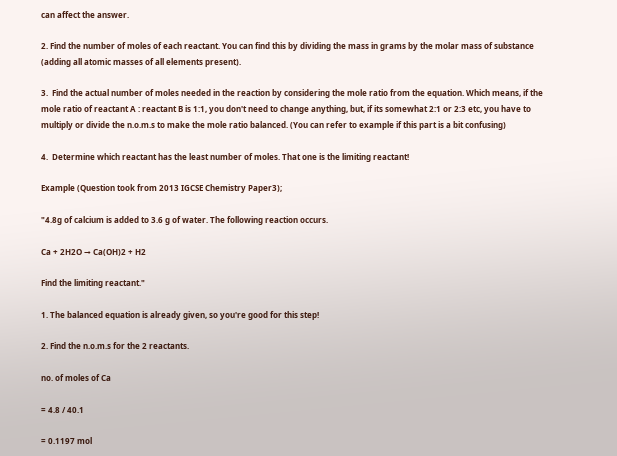can affect the answer.

2. Find the number of moles of each reactant. You can find this by dividing the mass in grams by the molar mass of substance (adding all atomic masses of all elements present).

3.  Find the actual number of moles needed in the reaction by considering the mole ratio from the equation. Which means, if the mole ratio of reactant A : reactant B is 1:1, you don't need to change anything, but, if its somewhat 2:1 or 2:3 etc, you have to multiply or divide the n.o.m.s to make the mole ratio balanced. (You can refer to example if this part is a bit confusing)

4.  Determine which reactant has the least number of moles. That one is the limiting reactant!

Example (Question took from 2013 IGCSE Chemistry Paper3);

"4.8g of calcium is added to 3.6 g of water. The following reaction occurs.

Ca + 2H2O → Ca(OH)2 + H2

Find the limiting reactant."

1. The balanced equation is already given, so you're good for this step!

2. Find the n.o.m.s for the 2 reactants.

no. of moles of Ca

= 4.8 / 40.1

= 0.1197 mol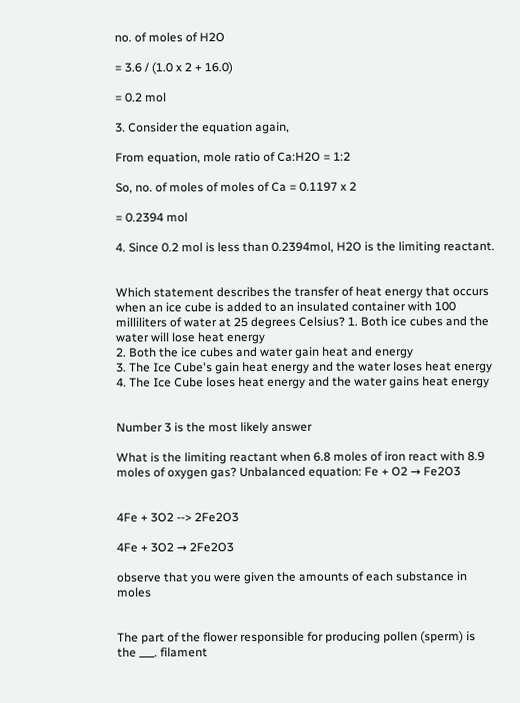no. of moles of H2O

= 3.6 / (1.0 x 2 + 16.0)

= 0.2 mol

3. Consider the equation again,

From equation, mole ratio of Ca:H2O = 1:2

So, no. of moles of moles of Ca = 0.1197 x 2

= 0.2394 mol

4. Since 0.2 mol is less than 0.2394mol, H2O is the limiting reactant.


Which statement describes the transfer of heat energy that occurs when an ice cube is added to an insulated container with 100 milliliters of water at 25 degrees Celsius? 1. Both ice cubes and the water will lose heat energy
2. Both the ice cubes and water gain heat and energy
3. The Ice Cube's gain heat energy and the water loses heat energy
4. The Ice Cube loses heat energy and the water gains heat energy


Number 3 is the most likely answer

What is the limiting reactant when 6.8 moles of iron react with 8.9 moles of oxygen gas? Unbalanced equation: Fe + O2 → Fe2O3


4Fe + 3O2 --> 2Fe2O3

4Fe + 3O2 → 2Fe2O3

observe that you were given the amounts of each substance in moles


The part of the flower responsible for producing pollen (sperm) is the ___. filament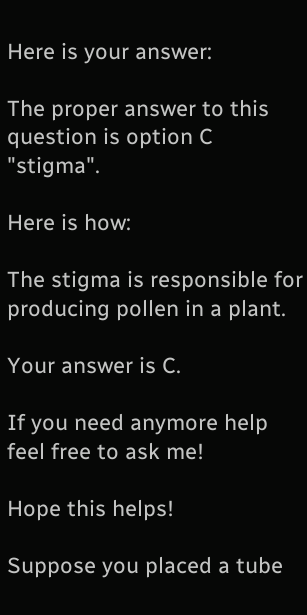Here is your answer:

The proper answer to this question is option C "stigma".

Here is how:

The stigma is responsible for producing pollen in a plant.

Your answer is C.

If you need anymore help feel free to ask me!

Hope this helps!

Suppose you placed a tube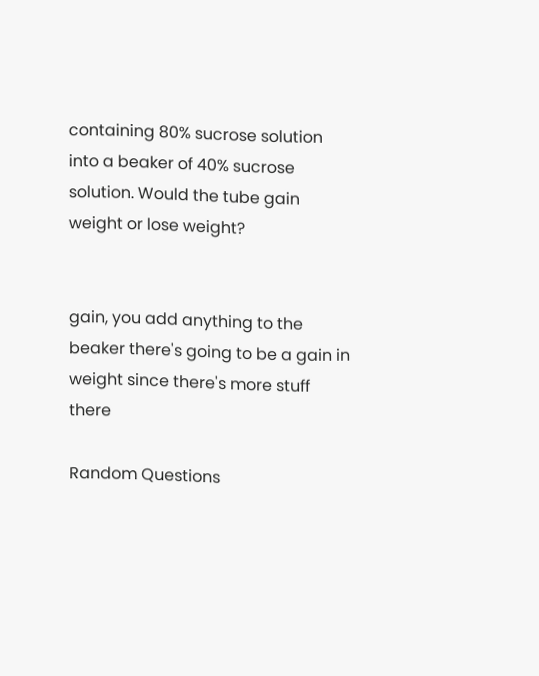containing 80% sucrose solution into a beaker of 40% sucrose solution. Would the tube gain weight or lose weight?


gain, you add anything to the beaker there's going to be a gain in weight since there's more stuff there

Random Questions